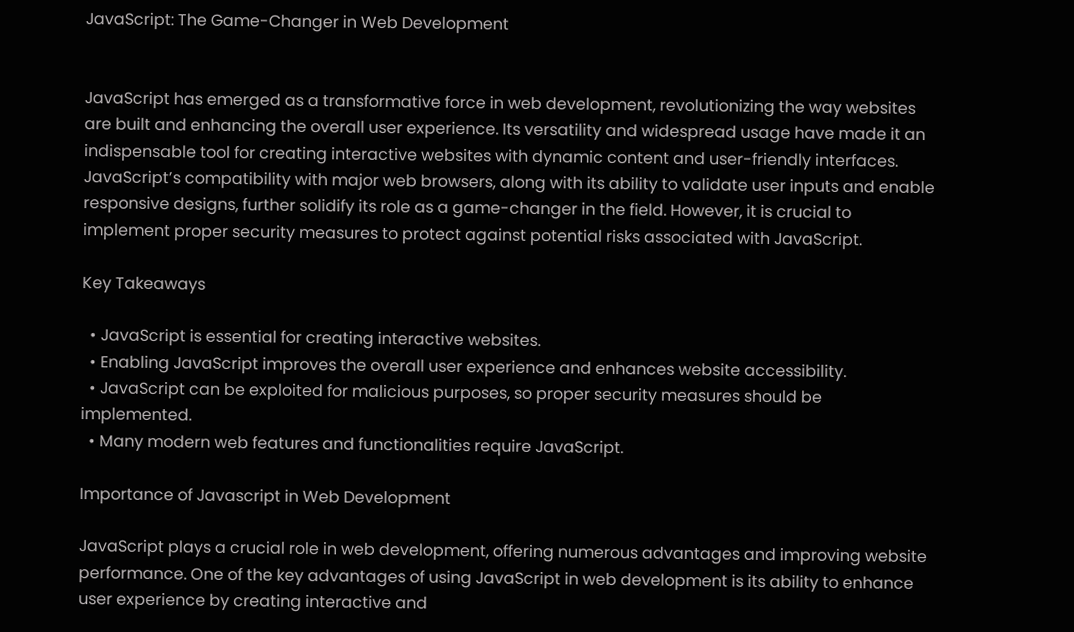JavaScript: The Game-Changer in Web Development


JavaScript has emerged as a transformative force in web development, revolutionizing the way websites are built and enhancing the overall user experience. Its versatility and widespread usage have made it an indispensable tool for creating interactive websites with dynamic content and user-friendly interfaces. JavaScript’s compatibility with major web browsers, along with its ability to validate user inputs and enable responsive designs, further solidify its role as a game-changer in the field. However, it is crucial to implement proper security measures to protect against potential risks associated with JavaScript.

Key Takeaways

  • JavaScript is essential for creating interactive websites.
  • Enabling JavaScript improves the overall user experience and enhances website accessibility.
  • JavaScript can be exploited for malicious purposes, so proper security measures should be implemented.
  • Many modern web features and functionalities require JavaScript.

Importance of Javascript in Web Development

JavaScript plays a crucial role in web development, offering numerous advantages and improving website performance. One of the key advantages of using JavaScript in web development is its ability to enhance user experience by creating interactive and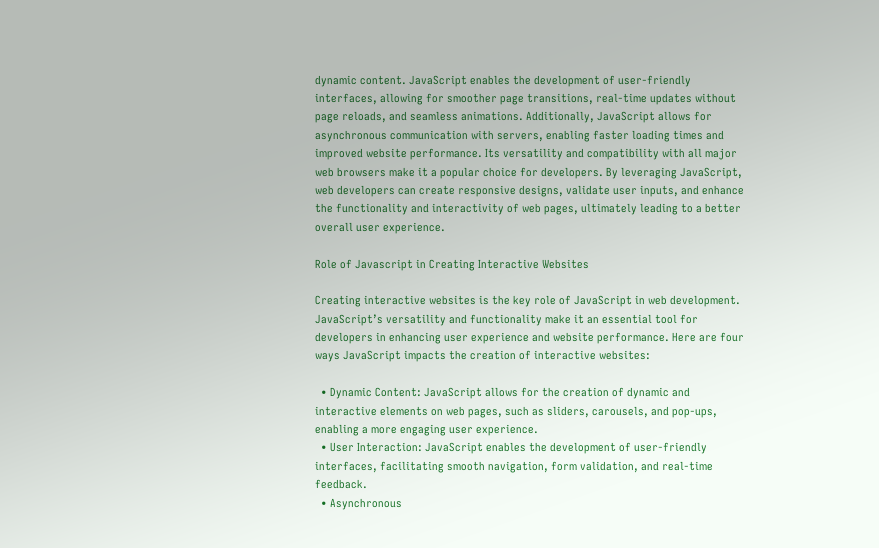dynamic content. JavaScript enables the development of user-friendly interfaces, allowing for smoother page transitions, real-time updates without page reloads, and seamless animations. Additionally, JavaScript allows for asynchronous communication with servers, enabling faster loading times and improved website performance. Its versatility and compatibility with all major web browsers make it a popular choice for developers. By leveraging JavaScript, web developers can create responsive designs, validate user inputs, and enhance the functionality and interactivity of web pages, ultimately leading to a better overall user experience.

Role of Javascript in Creating Interactive Websites

Creating interactive websites is the key role of JavaScript in web development. JavaScript’s versatility and functionality make it an essential tool for developers in enhancing user experience and website performance. Here are four ways JavaScript impacts the creation of interactive websites:

  • Dynamic Content: JavaScript allows for the creation of dynamic and interactive elements on web pages, such as sliders, carousels, and pop-ups, enabling a more engaging user experience.
  • User Interaction: JavaScript enables the development of user-friendly interfaces, facilitating smooth navigation, form validation, and real-time feedback.
  • Asynchronous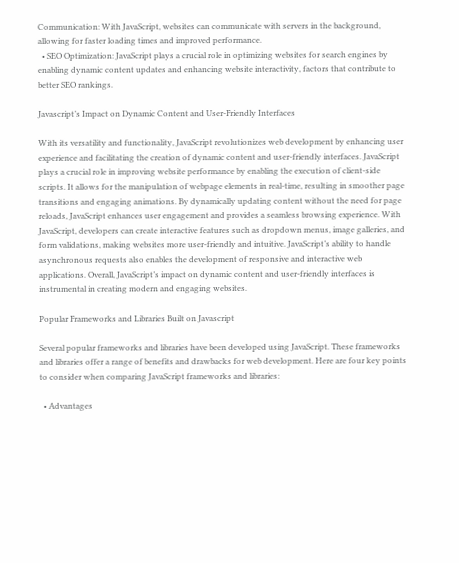Communication: With JavaScript, websites can communicate with servers in the background, allowing for faster loading times and improved performance.
  • SEO Optimization: JavaScript plays a crucial role in optimizing websites for search engines by enabling dynamic content updates and enhancing website interactivity, factors that contribute to better SEO rankings.

Javascript’s Impact on Dynamic Content and User-Friendly Interfaces

With its versatility and functionality, JavaScript revolutionizes web development by enhancing user experience and facilitating the creation of dynamic content and user-friendly interfaces. JavaScript plays a crucial role in improving website performance by enabling the execution of client-side scripts. It allows for the manipulation of webpage elements in real-time, resulting in smoother page transitions and engaging animations. By dynamically updating content without the need for page reloads, JavaScript enhances user engagement and provides a seamless browsing experience. With JavaScript, developers can create interactive features such as dropdown menus, image galleries, and form validations, making websites more user-friendly and intuitive. JavaScript’s ability to handle asynchronous requests also enables the development of responsive and interactive web applications. Overall, JavaScript’s impact on dynamic content and user-friendly interfaces is instrumental in creating modern and engaging websites.

Popular Frameworks and Libraries Built on Javascript

Several popular frameworks and libraries have been developed using JavaScript. These frameworks and libraries offer a range of benefits and drawbacks for web development. Here are four key points to consider when comparing JavaScript frameworks and libraries:

  • Advantages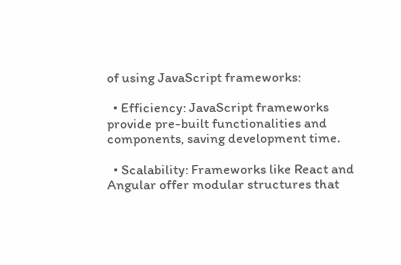of using JavaScript frameworks:

  • Efficiency: JavaScript frameworks provide pre-built functionalities and components, saving development time.

  • Scalability: Frameworks like React and Angular offer modular structures that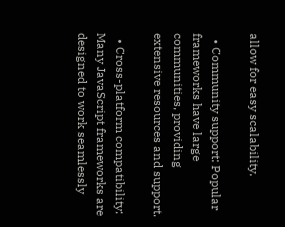allow for easy scalability.

  • Community support: Popular frameworks have large communities, providing extensive resources and support.

  • Cross-platform compatibility: Many JavaScript frameworks are designed to work seamlessly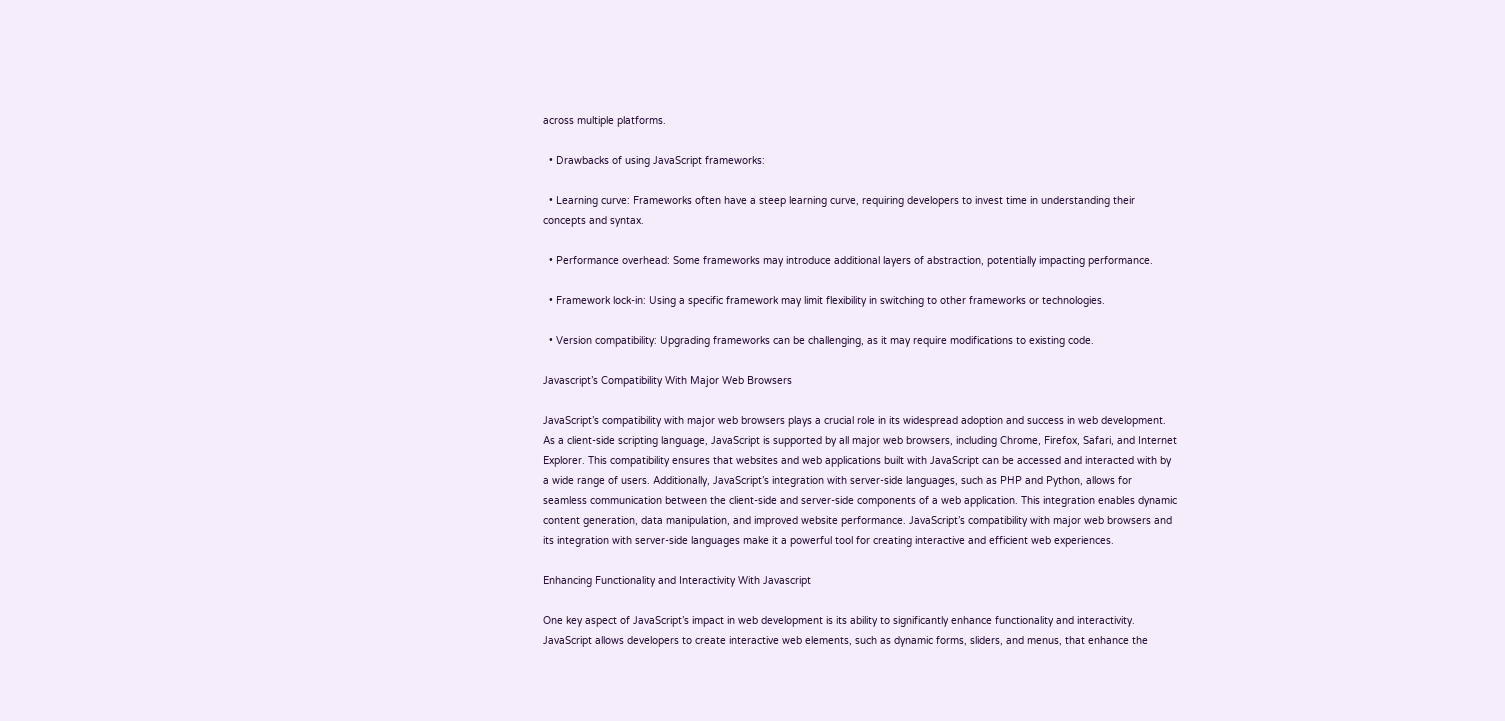across multiple platforms.

  • Drawbacks of using JavaScript frameworks:

  • Learning curve: Frameworks often have a steep learning curve, requiring developers to invest time in understanding their concepts and syntax.

  • Performance overhead: Some frameworks may introduce additional layers of abstraction, potentially impacting performance.

  • Framework lock-in: Using a specific framework may limit flexibility in switching to other frameworks or technologies.

  • Version compatibility: Upgrading frameworks can be challenging, as it may require modifications to existing code.

Javascript’s Compatibility With Major Web Browsers

JavaScript’s compatibility with major web browsers plays a crucial role in its widespread adoption and success in web development. As a client-side scripting language, JavaScript is supported by all major web browsers, including Chrome, Firefox, Safari, and Internet Explorer. This compatibility ensures that websites and web applications built with JavaScript can be accessed and interacted with by a wide range of users. Additionally, JavaScript’s integration with server-side languages, such as PHP and Python, allows for seamless communication between the client-side and server-side components of a web application. This integration enables dynamic content generation, data manipulation, and improved website performance. JavaScript’s compatibility with major web browsers and its integration with server-side languages make it a powerful tool for creating interactive and efficient web experiences.

Enhancing Functionality and Interactivity With Javascript

One key aspect of JavaScript’s impact in web development is its ability to significantly enhance functionality and interactivity. JavaScript allows developers to create interactive web elements, such as dynamic forms, sliders, and menus, that enhance the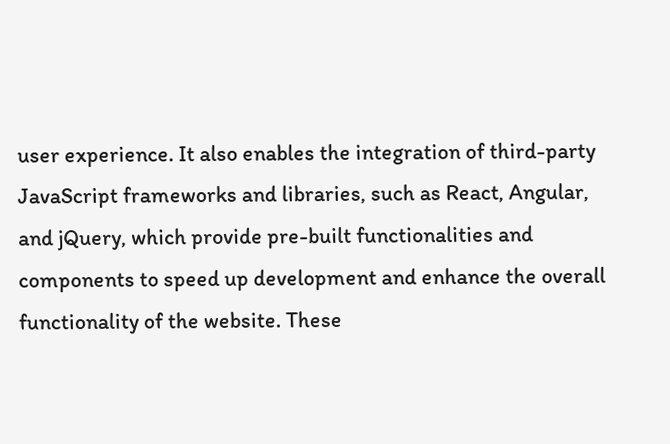user experience. It also enables the integration of third-party JavaScript frameworks and libraries, such as React, Angular, and jQuery, which provide pre-built functionalities and components to speed up development and enhance the overall functionality of the website. These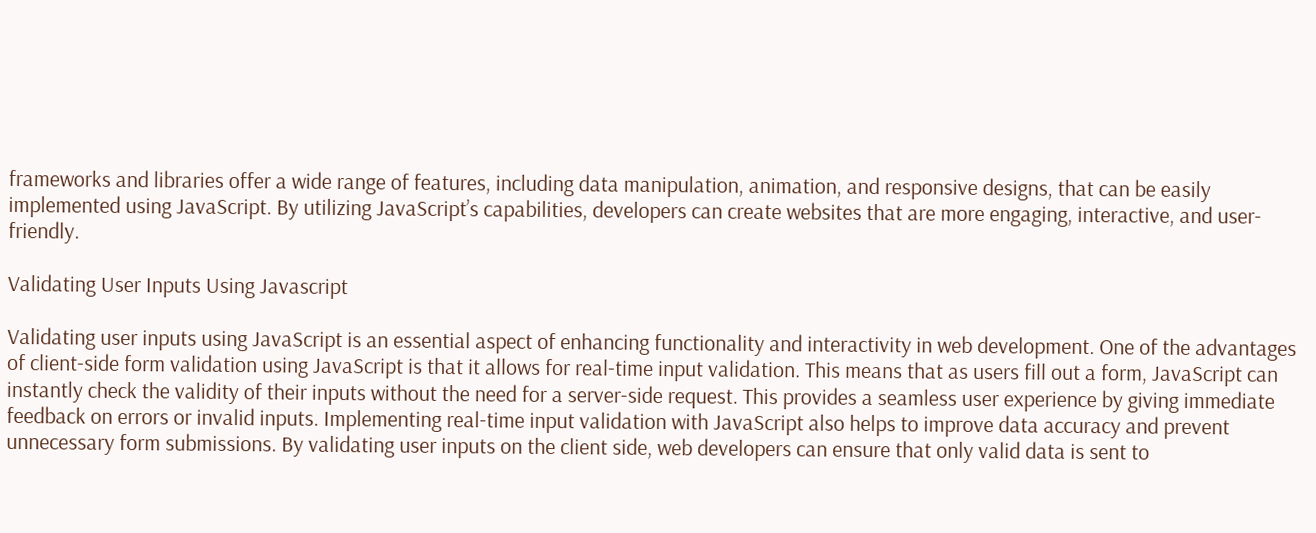frameworks and libraries offer a wide range of features, including data manipulation, animation, and responsive designs, that can be easily implemented using JavaScript. By utilizing JavaScript’s capabilities, developers can create websites that are more engaging, interactive, and user-friendly.

Validating User Inputs Using Javascript

Validating user inputs using JavaScript is an essential aspect of enhancing functionality and interactivity in web development. One of the advantages of client-side form validation using JavaScript is that it allows for real-time input validation. This means that as users fill out a form, JavaScript can instantly check the validity of their inputs without the need for a server-side request. This provides a seamless user experience by giving immediate feedback on errors or invalid inputs. Implementing real-time input validation with JavaScript also helps to improve data accuracy and prevent unnecessary form submissions. By validating user inputs on the client side, web developers can ensure that only valid data is sent to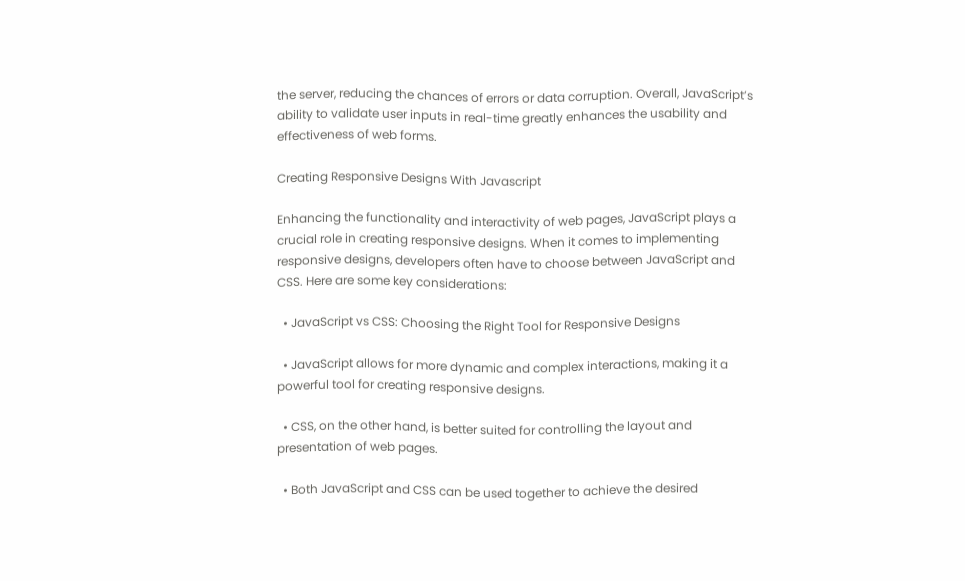the server, reducing the chances of errors or data corruption. Overall, JavaScript’s ability to validate user inputs in real-time greatly enhances the usability and effectiveness of web forms.

Creating Responsive Designs With Javascript

Enhancing the functionality and interactivity of web pages, JavaScript plays a crucial role in creating responsive designs. When it comes to implementing responsive designs, developers often have to choose between JavaScript and CSS. Here are some key considerations:

  • JavaScript vs CSS: Choosing the Right Tool for Responsive Designs

  • JavaScript allows for more dynamic and complex interactions, making it a powerful tool for creating responsive designs.

  • CSS, on the other hand, is better suited for controlling the layout and presentation of web pages.

  • Both JavaScript and CSS can be used together to achieve the desired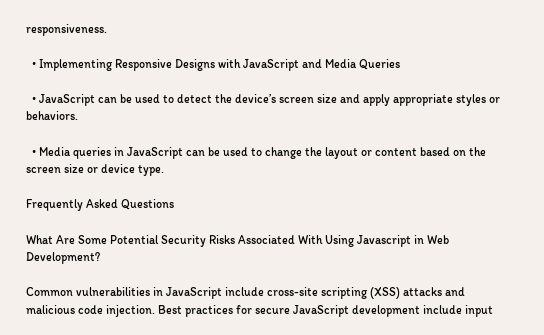responsiveness.

  • Implementing Responsive Designs with JavaScript and Media Queries

  • JavaScript can be used to detect the device’s screen size and apply appropriate styles or behaviors.

  • Media queries in JavaScript can be used to change the layout or content based on the screen size or device type.

Frequently Asked Questions

What Are Some Potential Security Risks Associated With Using Javascript in Web Development?

Common vulnerabilities in JavaScript include cross-site scripting (XSS) attacks and malicious code injection. Best practices for secure JavaScript development include input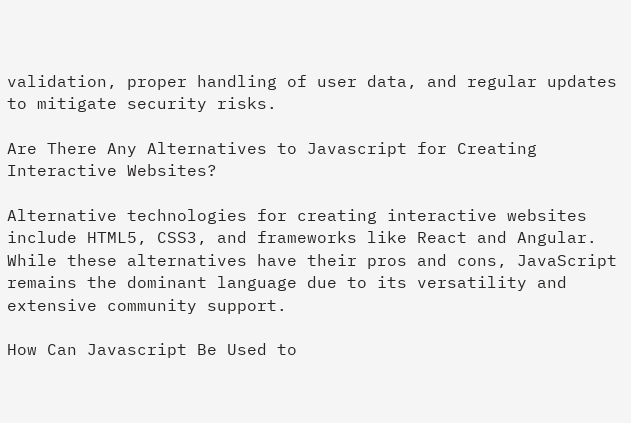validation, proper handling of user data, and regular updates to mitigate security risks.

Are There Any Alternatives to Javascript for Creating Interactive Websites?

Alternative technologies for creating interactive websites include HTML5, CSS3, and frameworks like React and Angular. While these alternatives have their pros and cons, JavaScript remains the dominant language due to its versatility and extensive community support.

How Can Javascript Be Used to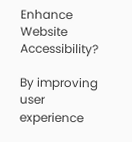Enhance Website Accessibility?

By improving user experience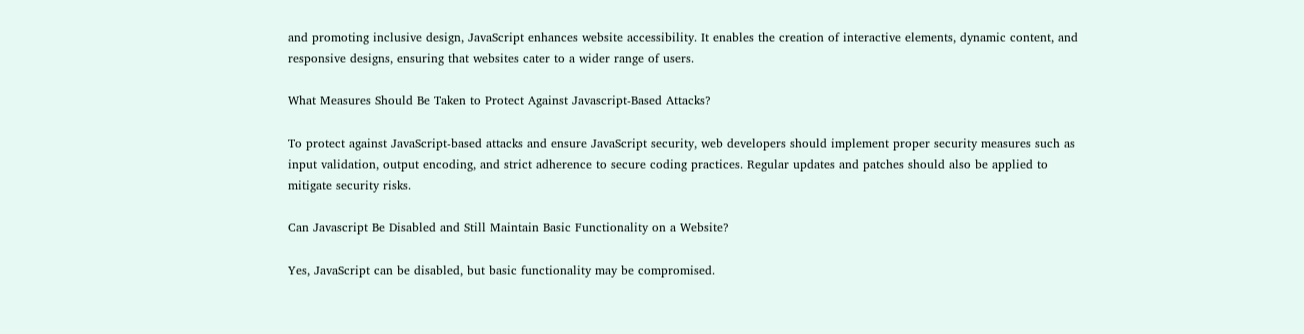and promoting inclusive design, JavaScript enhances website accessibility. It enables the creation of interactive elements, dynamic content, and responsive designs, ensuring that websites cater to a wider range of users.

What Measures Should Be Taken to Protect Against Javascript-Based Attacks?

To protect against JavaScript-based attacks and ensure JavaScript security, web developers should implement proper security measures such as input validation, output encoding, and strict adherence to secure coding practices. Regular updates and patches should also be applied to mitigate security risks.

Can Javascript Be Disabled and Still Maintain Basic Functionality on a Website?

Yes, JavaScript can be disabled, but basic functionality may be compromised.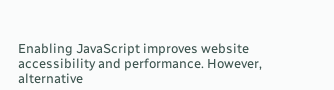Enabling JavaScript improves website accessibility and performance. However, alternative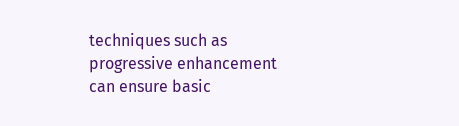techniques such as progressive enhancement can ensure basic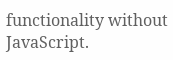functionality without JavaScript.